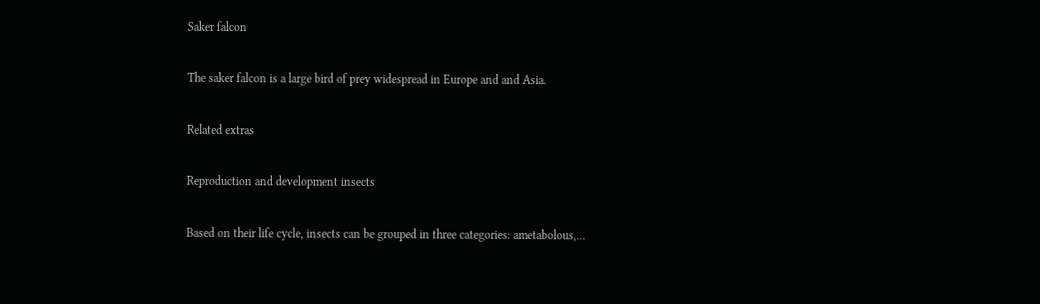Saker falcon

The saker falcon is a large bird of prey widespread in Europe and and Asia.

Related extras

Reproduction and development insects

Based on their life cycle, insects can be grouped in three categories: ametabolous,...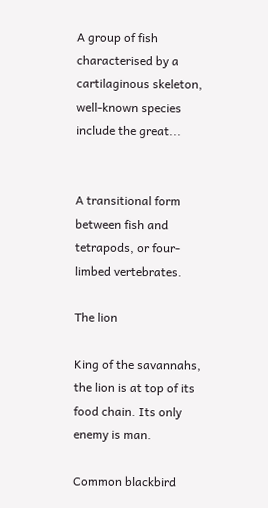A group of fish characterised by a cartilaginous skeleton, well-known species include the great...


A transitional form between fish and tetrapods, or four-limbed vertebrates.

The lion

King of the savannahs, the lion is at top of its food chain. Its only enemy is man.

Common blackbird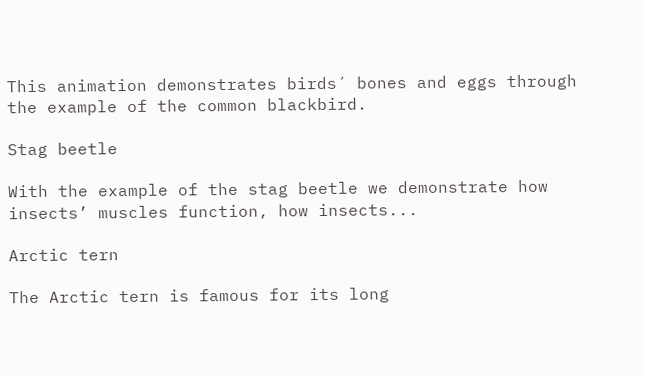This animation demonstrates birds´ bones and eggs through the example of the common blackbird.

Stag beetle

With the example of the stag beetle we demonstrate how insects’ muscles function, how insects...

Arctic tern

The Arctic tern is famous for its long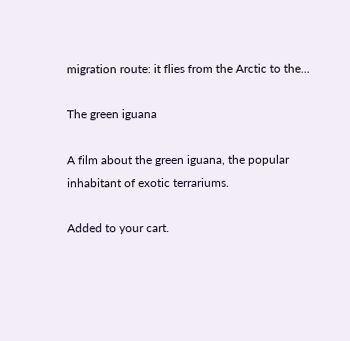migration route: it flies from the Arctic to the...

The green iguana

A film about the green iguana, the popular inhabitant of exotic terrariums.

Added to your cart.